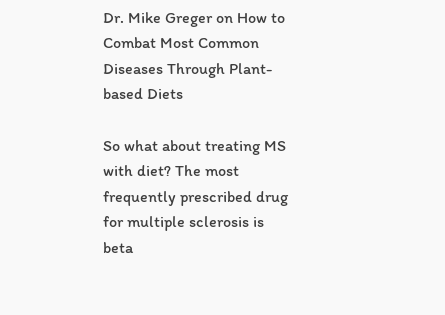Dr. Mike Greger on How to Combat Most Common Diseases Through Plant-based Diets

So what about treating MS with diet? The most frequently prescribed drug for multiple sclerosis is beta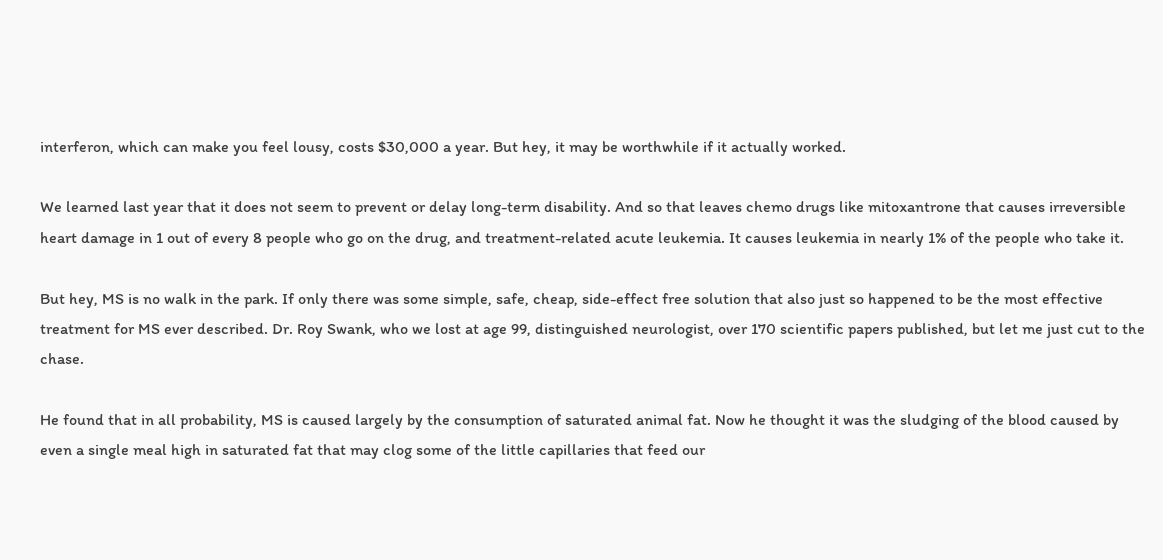interferon, which can make you feel lousy, costs $30,000 a year. But hey, it may be worthwhile if it actually worked.

We learned last year that it does not seem to prevent or delay long-term disability. And so that leaves chemo drugs like mitoxantrone that causes irreversible heart damage in 1 out of every 8 people who go on the drug, and treatment-related acute leukemia. It causes leukemia in nearly 1% of the people who take it.

But hey, MS is no walk in the park. If only there was some simple, safe, cheap, side-effect free solution that also just so happened to be the most effective treatment for MS ever described. Dr. Roy Swank, who we lost at age 99, distinguished neurologist, over 170 scientific papers published, but let me just cut to the chase.

He found that in all probability, MS is caused largely by the consumption of saturated animal fat. Now he thought it was the sludging of the blood caused by even a single meal high in saturated fat that may clog some of the little capillaries that feed our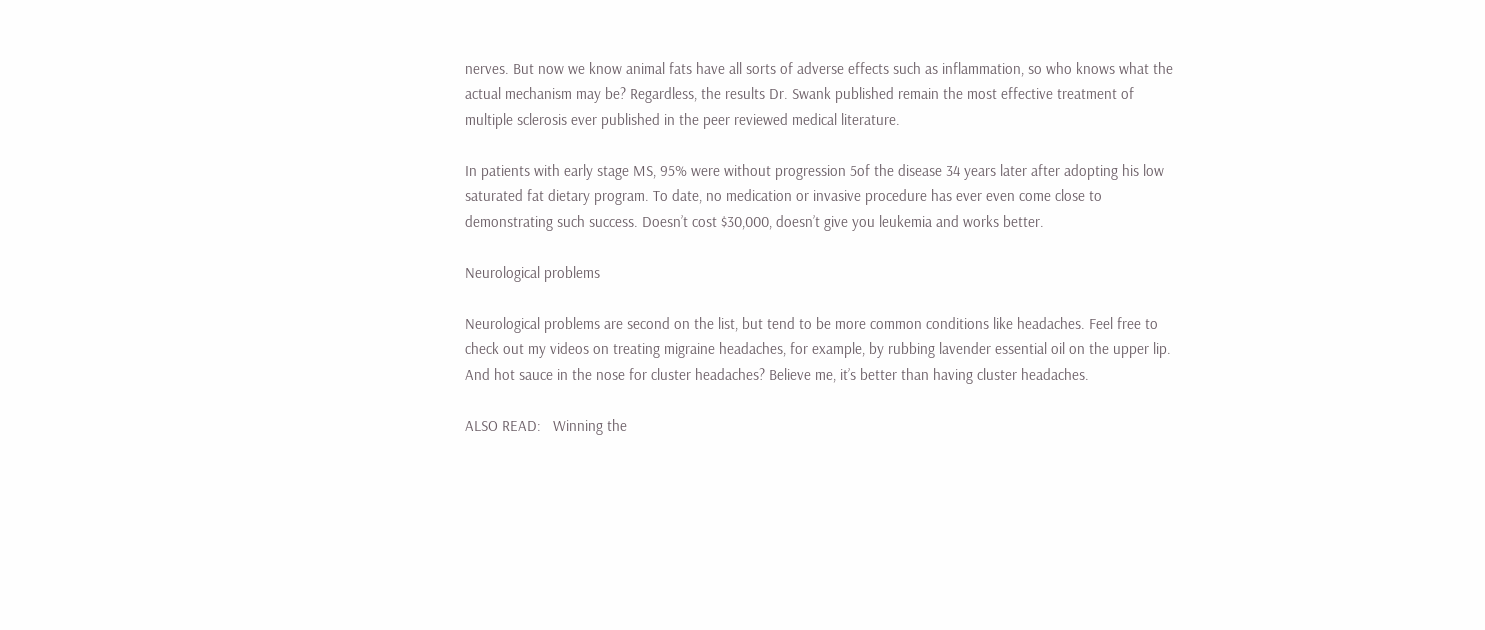nerves. But now we know animal fats have all sorts of adverse effects such as inflammation, so who knows what the actual mechanism may be? Regardless, the results Dr. Swank published remain the most effective treatment of multiple sclerosis ever published in the peer reviewed medical literature.

In patients with early stage MS, 95% were without progression 5of the disease 34 years later after adopting his low saturated fat dietary program. To date, no medication or invasive procedure has ever even come close to demonstrating such success. Doesn’t cost $30,000, doesn’t give you leukemia and works better.

Neurological problems

Neurological problems are second on the list, but tend to be more common conditions like headaches. Feel free to check out my videos on treating migraine headaches, for example, by rubbing lavender essential oil on the upper lip. And hot sauce in the nose for cluster headaches? Believe me, it’s better than having cluster headaches.

ALSO READ:   Winning the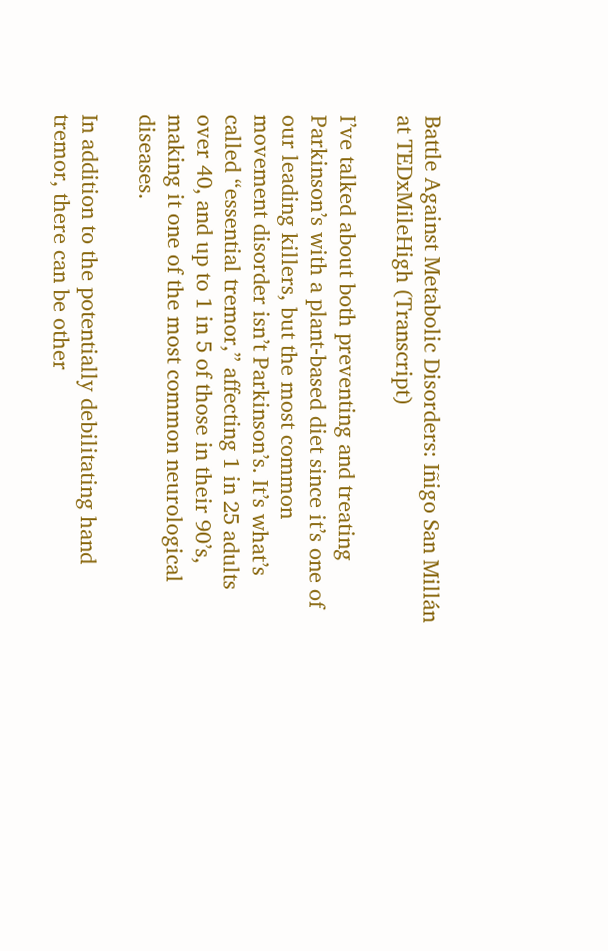Battle Against Metabolic Disorders: Iñigo San Millán at TEDxMileHigh (Transcript)

I’ve talked about both preventing and treating Parkinson’s with a plant-based diet since it’s one of our leading killers, but the most common movement disorder isn’t Parkinson’s. It’s what’s called “essential tremor,” affecting 1 in 25 adults over 40, and up to 1 in 5 of those in their 90’s, making it one of the most common neurological diseases.

In addition to the potentially debilitating hand tremor, there can be other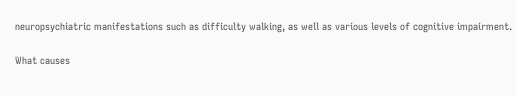neuropsychiatric manifestations such as difficulty walking, as well as various levels of cognitive impairment.

What causes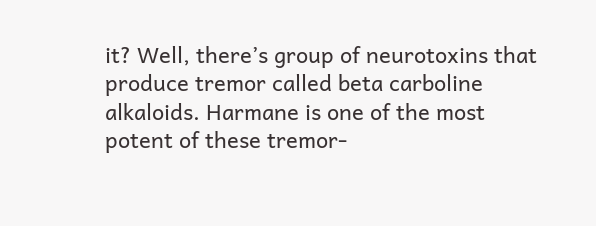it? Well, there’s group of neurotoxins that produce tremor called beta carboline alkaloids. Harmane is one of the most potent of these tremor-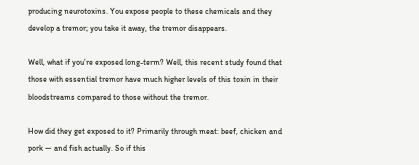producing neurotoxins. You expose people to these chemicals and they develop a tremor; you take it away, the tremor disappears.

Well, what if you’re exposed long-term? Well, this recent study found that those with essential tremor have much higher levels of this toxin in their bloodstreams compared to those without the tremor.

How did they get exposed to it? Primarily through meat: beef, chicken and pork — and fish actually. So if this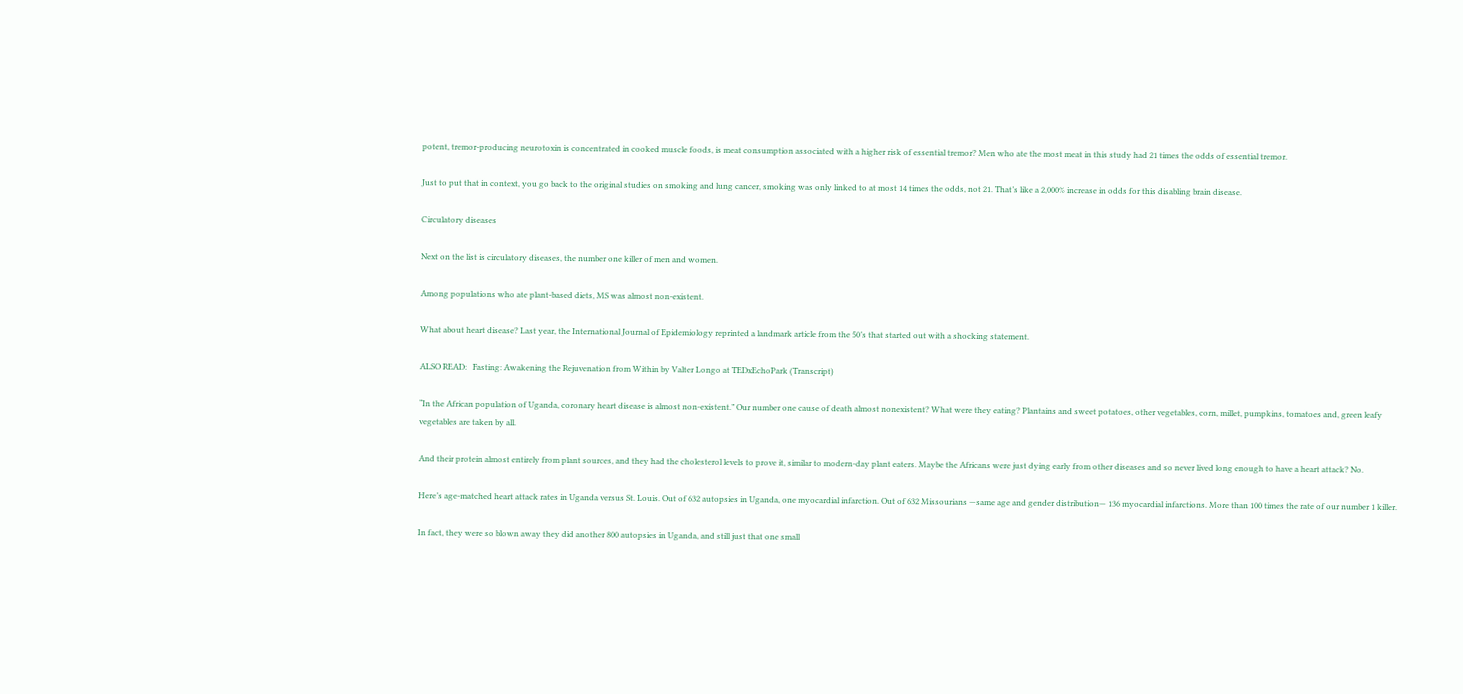potent, tremor-producing neurotoxin is concentrated in cooked muscle foods, is meat consumption associated with a higher risk of essential tremor? Men who ate the most meat in this study had 21 times the odds of essential tremor.

Just to put that in context, you go back to the original studies on smoking and lung cancer, smoking was only linked to at most 14 times the odds, not 21. That’s like a 2,000% increase in odds for this disabling brain disease.

Circulatory diseases

Next on the list is circulatory diseases, the number one killer of men and women.

Among populations who ate plant-based diets, MS was almost non-existent.

What about heart disease? Last year, the International Journal of Epidemiology reprinted a landmark article from the 50’s that started out with a shocking statement.

ALSO READ:   Fasting: Awakening the Rejuvenation from Within by Valter Longo at TEDxEchoPark (Transcript)

“In the African population of Uganda, coronary heart disease is almost non-existent.” Our number one cause of death almost nonexistent? What were they eating? Plantains and sweet potatoes, other vegetables, corn, millet, pumpkins, tomatoes and, green leafy vegetables are taken by all.

And their protein almost entirely from plant sources, and they had the cholesterol levels to prove it, similar to modern-day plant eaters. Maybe the Africans were just dying early from other diseases and so never lived long enough to have a heart attack? No.

Here’s age-matched heart attack rates in Uganda versus St. Louis. Out of 632 autopsies in Uganda, one myocardial infarction. Out of 632 Missourians —same age and gender distribution— 136 myocardial infarctions. More than 100 times the rate of our number 1 killer.

In fact, they were so blown away they did another 800 autopsies in Uganda, and still just that one small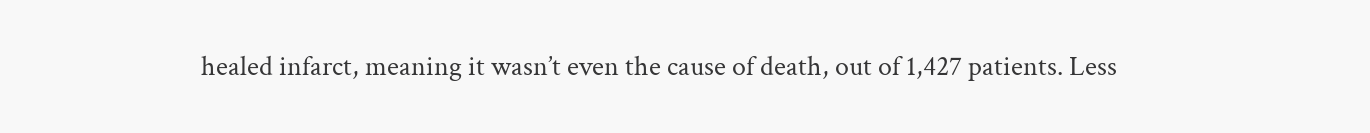healed infarct, meaning it wasn’t even the cause of death, out of 1,427 patients. Less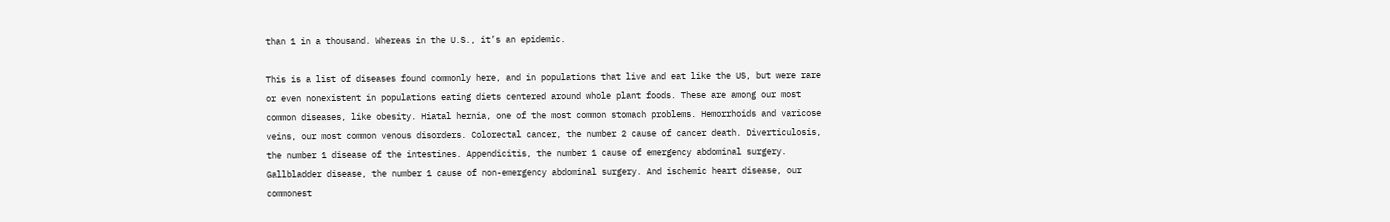than 1 in a thousand. Whereas in the U.S., it’s an epidemic.

This is a list of diseases found commonly here, and in populations that live and eat like the US, but were rare or even nonexistent in populations eating diets centered around whole plant foods. These are among our most common diseases, like obesity. Hiatal hernia, one of the most common stomach problems. Hemorrhoids and varicose veins, our most common venous disorders. Colorectal cancer, the number 2 cause of cancer death. Diverticulosis, the number 1 disease of the intestines. Appendicitis, the number 1 cause of emergency abdominal surgery. Gallbladder disease, the number 1 cause of non-emergency abdominal surgery. And ischemic heart disease, our commonest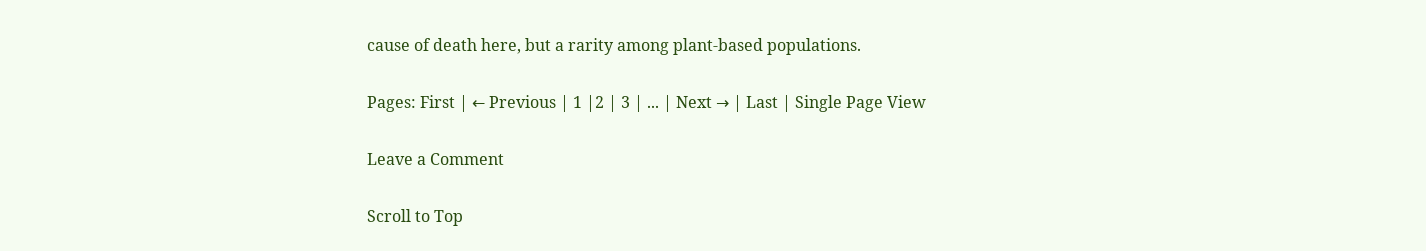cause of death here, but a rarity among plant-based populations.

Pages: First | ← Previous | 1 |2 | 3 | ... | Next → | Last | Single Page View

Leave a Comment

Scroll to Top